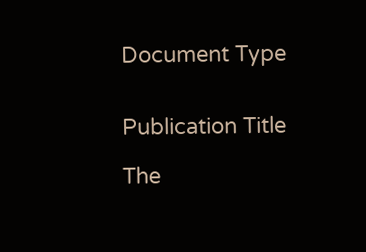Document Type


Publication Title

The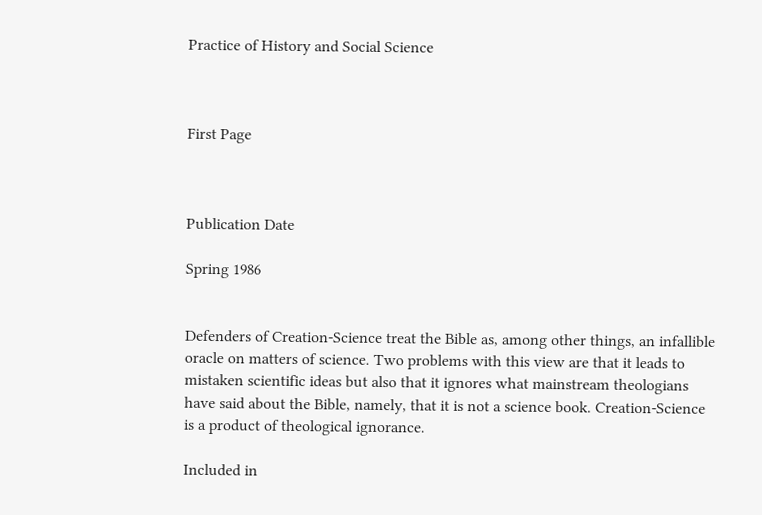Practice of History and Social Science



First Page



Publication Date

Spring 1986


Defenders of Creation-Science treat the Bible as, among other things, an infallible oracle on matters of science. Two problems with this view are that it leads to mistaken scientific ideas but also that it ignores what mainstream theologians have said about the Bible, namely, that it is not a science book. Creation-Science is a product of theological ignorance.

Included in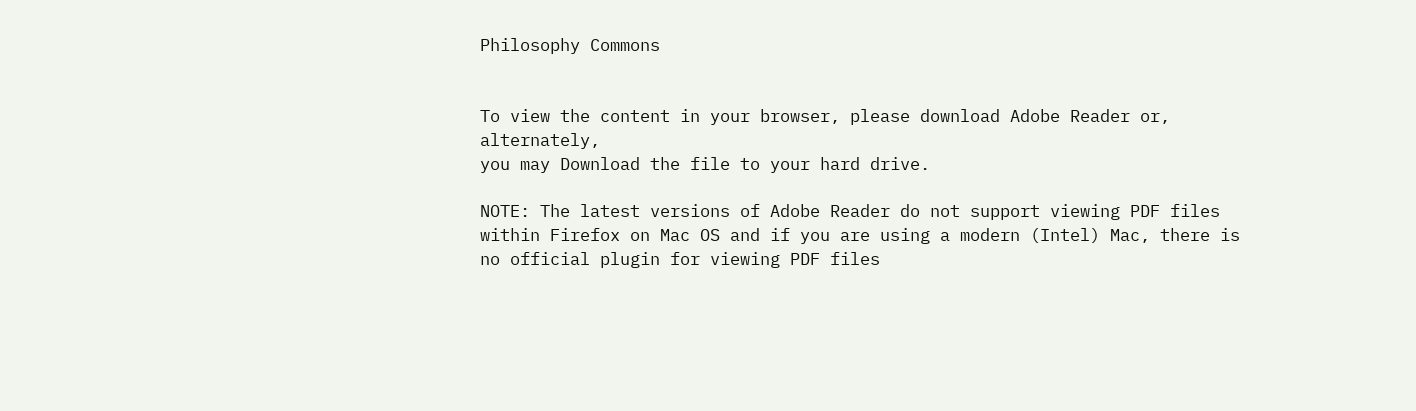Philosophy Commons


To view the content in your browser, please download Adobe Reader or, alternately,
you may Download the file to your hard drive.

NOTE: The latest versions of Adobe Reader do not support viewing PDF files within Firefox on Mac OS and if you are using a modern (Intel) Mac, there is no official plugin for viewing PDF files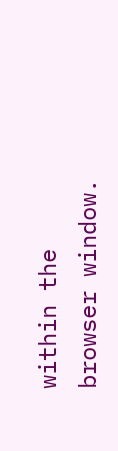within the browser window.